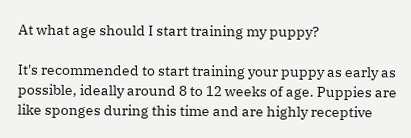At what age should I start training my puppy?

It's recommended to start training your puppy as early as possible, ideally around 8 to 12 weeks of age. Puppies are like sponges during this time and are highly receptive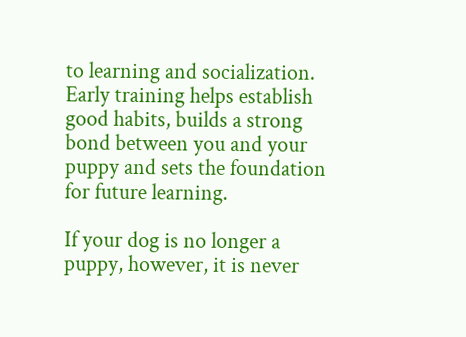to learning and socialization. Early training helps establish good habits, builds a strong bond between you and your puppy and sets the foundation for future learning.

If your dog is no longer a puppy, however, it is never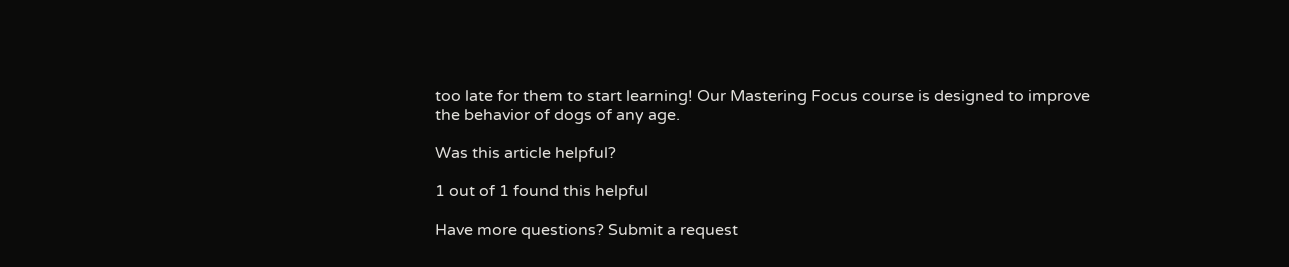too late for them to start learning! Our Mastering Focus course is designed to improve the behavior of dogs of any age.

Was this article helpful?

1 out of 1 found this helpful

Have more questions? Submit a request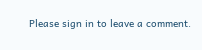Please sign in to leave a comment.